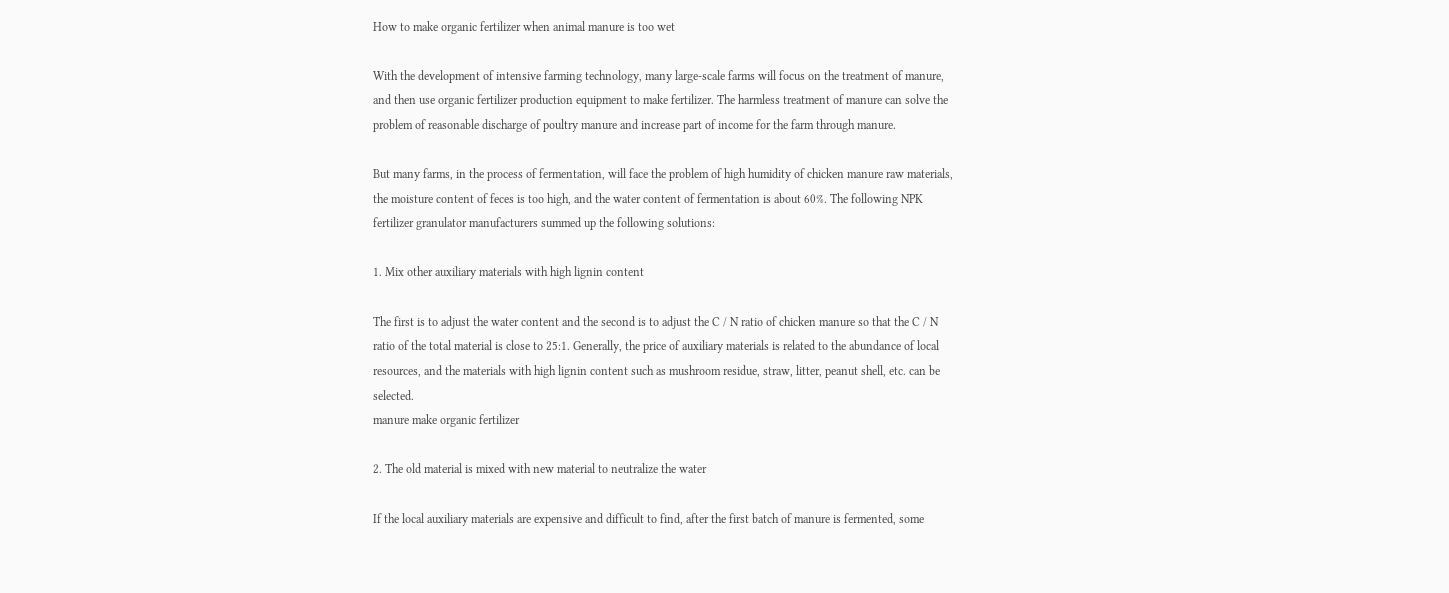How to make organic fertilizer when animal manure is too wet

With the development of intensive farming technology, many large-scale farms will focus on the treatment of manure, and then use organic fertilizer production equipment to make fertilizer. The harmless treatment of manure can solve the problem of reasonable discharge of poultry manure and increase part of income for the farm through manure.

But many farms, in the process of fermentation, will face the problem of high humidity of chicken manure raw materials, the moisture content of feces is too high, and the water content of fermentation is about 60%. The following NPK fertilizer granulator manufacturers summed up the following solutions:

1. Mix other auxiliary materials with high lignin content

The first is to adjust the water content and the second is to adjust the C / N ratio of chicken manure so that the C / N ratio of the total material is close to 25:1. Generally, the price of auxiliary materials is related to the abundance of local resources, and the materials with high lignin content such as mushroom residue, straw, litter, peanut shell, etc. can be selected.
manure make organic fertilizer

2. The old material is mixed with new material to neutralize the water

If the local auxiliary materials are expensive and difficult to find, after the first batch of manure is fermented, some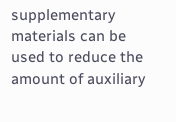supplementary materials can be used to reduce the amount of auxiliary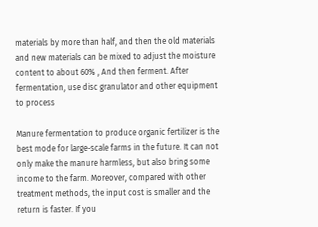materials by more than half, and then the old materials and new materials can be mixed to adjust the moisture content to about 60% , And then ferment. After fermentation, use disc granulator and other equipment to process

Manure fermentation to produce organic fertilizer is the best mode for large-scale farms in the future. It can not only make the manure harmless, but also bring some income to the farm. Moreover, compared with other treatment methods, the input cost is smaller and the return is faster. If you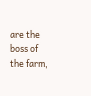are the boss of the farm,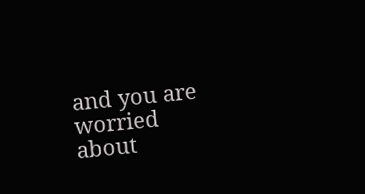and you are worried about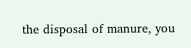the disposal of manure, you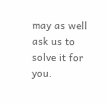may as well ask us to solve it for you.